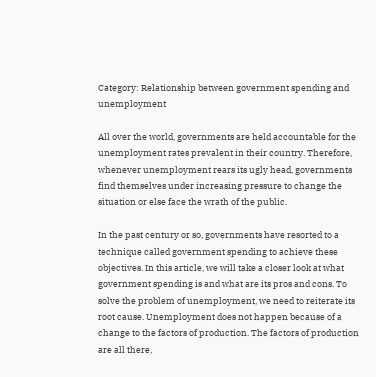Category: Relationship between government spending and unemployment

All over the world, governments are held accountable for the unemployment rates prevalent in their country. Therefore, whenever unemployment rears its ugly head, governments find themselves under increasing pressure to change the situation or else face the wrath of the public.

In the past century or so, governments have resorted to a technique called government spending to achieve these objectives. In this article, we will take a closer look at what government spending is and what are its pros and cons. To solve the problem of unemployment, we need to reiterate its root cause. Unemployment does not happen because of a change to the factors of production. The factors of production are all there,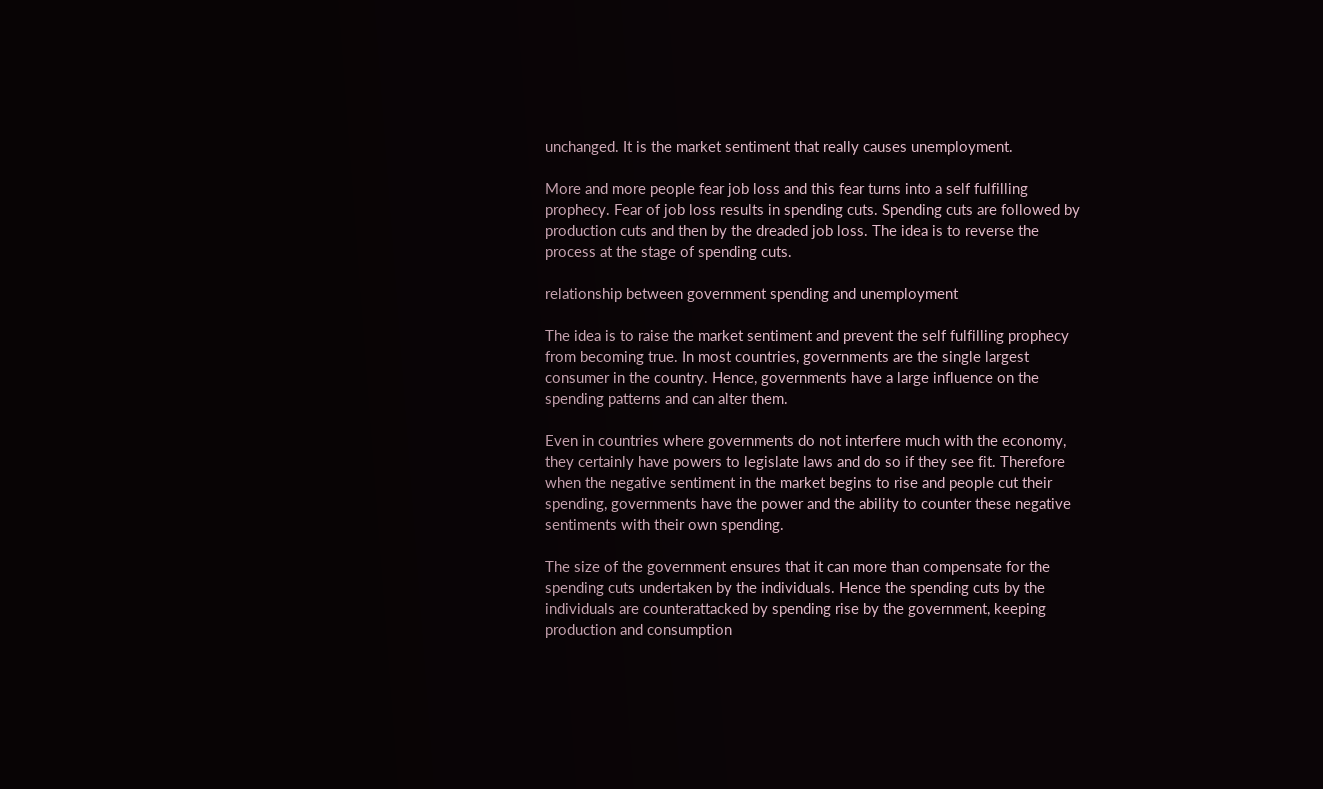unchanged. It is the market sentiment that really causes unemployment.

More and more people fear job loss and this fear turns into a self fulfilling prophecy. Fear of job loss results in spending cuts. Spending cuts are followed by production cuts and then by the dreaded job loss. The idea is to reverse the process at the stage of spending cuts.

relationship between government spending and unemployment

The idea is to raise the market sentiment and prevent the self fulfilling prophecy from becoming true. In most countries, governments are the single largest consumer in the country. Hence, governments have a large influence on the spending patterns and can alter them.

Even in countries where governments do not interfere much with the economy, they certainly have powers to legislate laws and do so if they see fit. Therefore when the negative sentiment in the market begins to rise and people cut their spending, governments have the power and the ability to counter these negative sentiments with their own spending.

The size of the government ensures that it can more than compensate for the spending cuts undertaken by the individuals. Hence the spending cuts by the individuals are counterattacked by spending rise by the government, keeping production and consumption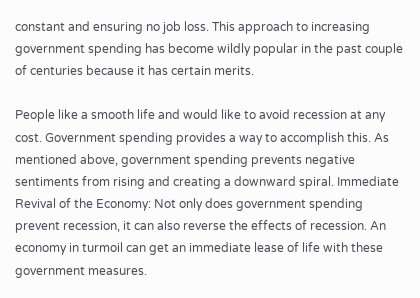constant and ensuring no job loss. This approach to increasing government spending has become wildly popular in the past couple of centuries because it has certain merits.

People like a smooth life and would like to avoid recession at any cost. Government spending provides a way to accomplish this. As mentioned above, government spending prevents negative sentiments from rising and creating a downward spiral. Immediate Revival of the Economy: Not only does government spending prevent recession, it can also reverse the effects of recession. An economy in turmoil can get an immediate lease of life with these government measures.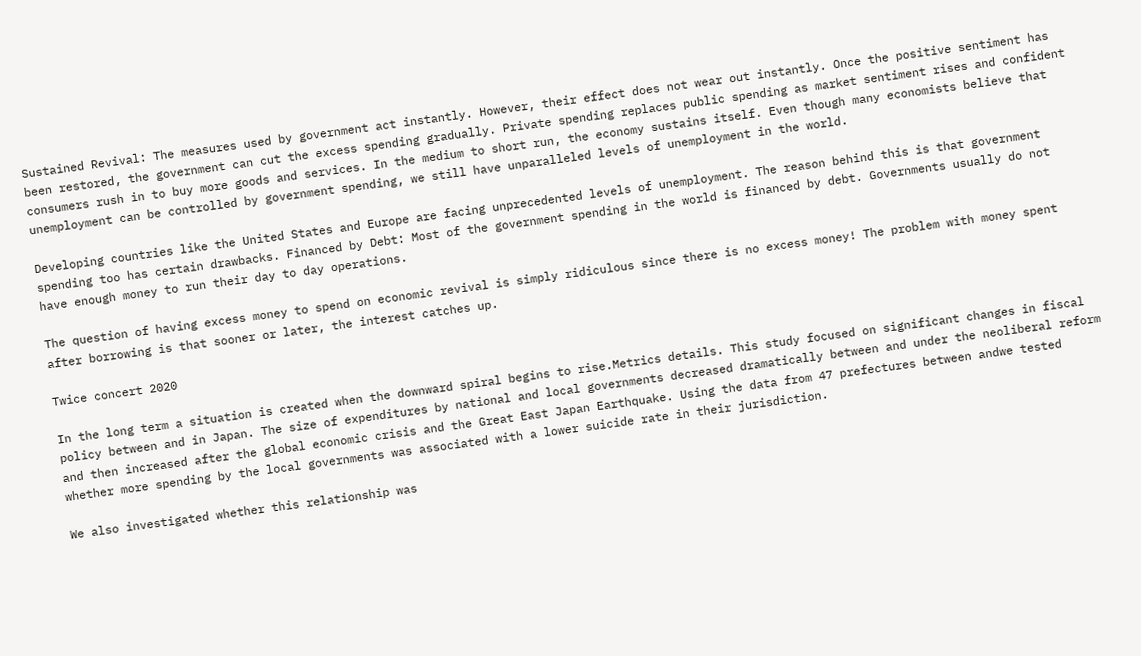Sustained Revival: The measures used by government act instantly. However, their effect does not wear out instantly. Once the positive sentiment has been restored, the government can cut the excess spending gradually. Private spending replaces public spending as market sentiment rises and confident consumers rush in to buy more goods and services. In the medium to short run, the economy sustains itself. Even though many economists believe that unemployment can be controlled by government spending, we still have unparalleled levels of unemployment in the world.

Developing countries like the United States and Europe are facing unprecedented levels of unemployment. The reason behind this is that government spending too has certain drawbacks. Financed by Debt: Most of the government spending in the world is financed by debt. Governments usually do not have enough money to run their day to day operations.

The question of having excess money to spend on economic revival is simply ridiculous since there is no excess money! The problem with money spent after borrowing is that sooner or later, the interest catches up.

Twice concert 2020

In the long term a situation is created when the downward spiral begins to rise.Metrics details. This study focused on significant changes in fiscal policy between and in Japan. The size of expenditures by national and local governments decreased dramatically between and under the neoliberal reform and then increased after the global economic crisis and the Great East Japan Earthquake. Using the data from 47 prefectures between andwe tested whether more spending by the local governments was associated with a lower suicide rate in their jurisdiction.

We also investigated whether this relationship was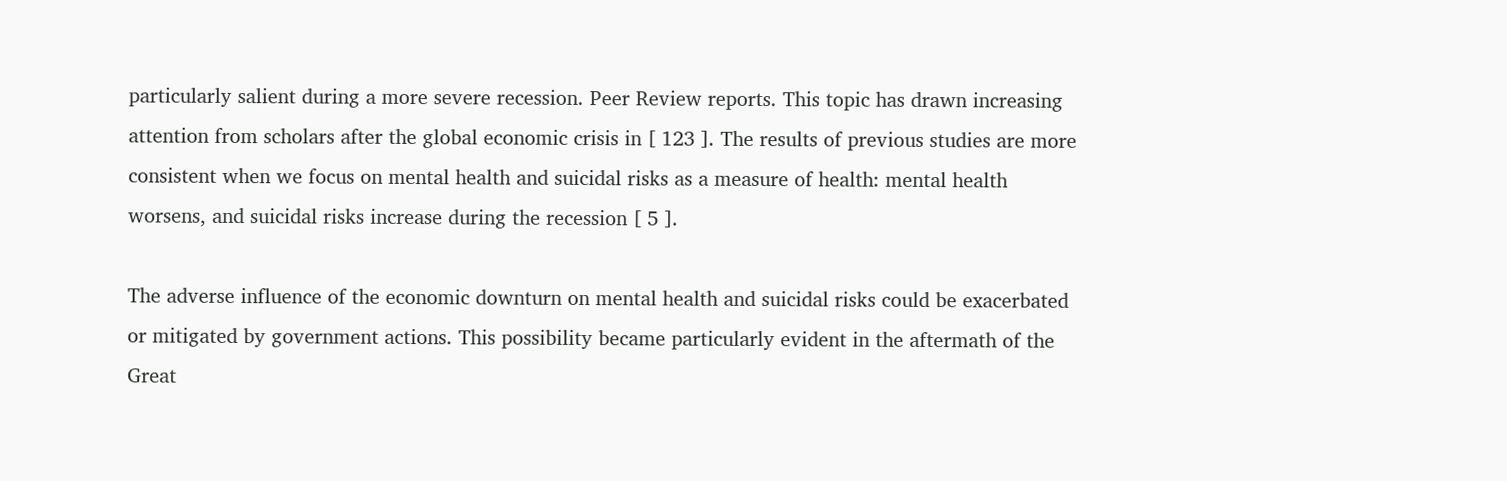particularly salient during a more severe recession. Peer Review reports. This topic has drawn increasing attention from scholars after the global economic crisis in [ 123 ]. The results of previous studies are more consistent when we focus on mental health and suicidal risks as a measure of health: mental health worsens, and suicidal risks increase during the recession [ 5 ].

The adverse influence of the economic downturn on mental health and suicidal risks could be exacerbated or mitigated by government actions. This possibility became particularly evident in the aftermath of the Great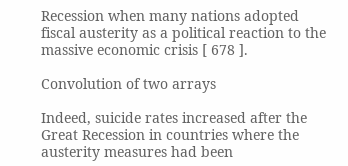Recession when many nations adopted fiscal austerity as a political reaction to the massive economic crisis [ 678 ].

Convolution of two arrays

Indeed, suicide rates increased after the Great Recession in countries where the austerity measures had been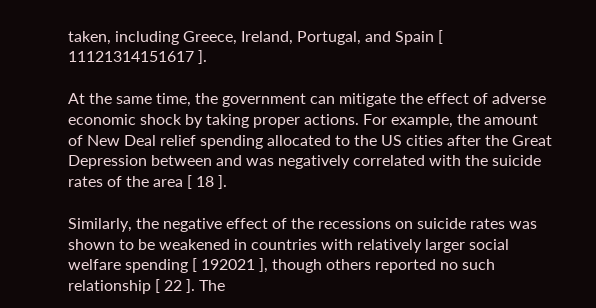taken, including Greece, Ireland, Portugal, and Spain [ 11121314151617 ].

At the same time, the government can mitigate the effect of adverse economic shock by taking proper actions. For example, the amount of New Deal relief spending allocated to the US cities after the Great Depression between and was negatively correlated with the suicide rates of the area [ 18 ].

Similarly, the negative effect of the recessions on suicide rates was shown to be weakened in countries with relatively larger social welfare spending [ 192021 ], though others reported no such relationship [ 22 ]. The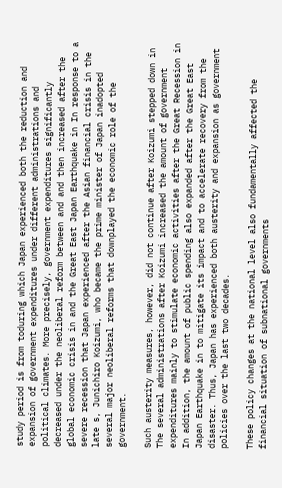study period is from toduring which Japan experienced both the reduction and expansion of government expenditures under different administrations and political climates. More precisely, government expenditures significantly decreased under the neoliberal reform between and and then increased after the global economic crisis in and the Great East Japan Earthquake in In response to a severe recession that Japan experienced after the Asian financial crisis in the late s, Junichiro Koizumi, who became the prime minister of Japan inadopted several major neoliberal reforms that downplayed the economic role of the government.

Such austerity measures, however, did not continue after Koizumi stepped down in The several administrations after Koizumi increased the amount of government expenditures mainly to stimulate economic activities after the Great Recession in In addition, the amount of public spending also expanded after the Great East Japan Earthquake in to mitigate its impact and to accelerate recovery from the disaster. Thus, Japan has experienced both austerity and expansion as government policies over the last two decades.

These policy changes at the national level also fundamentally affected the financial situation of subnational governments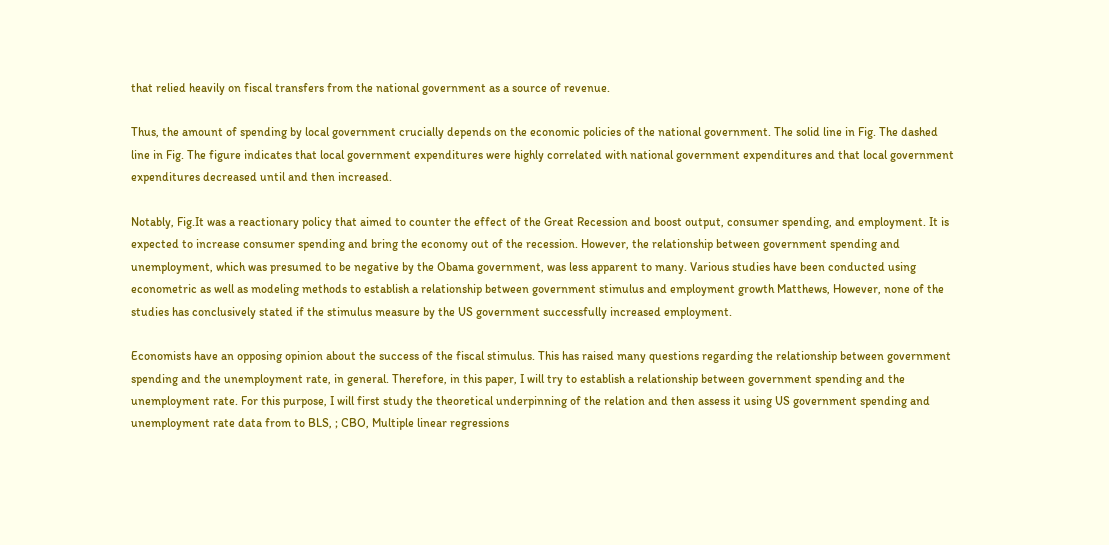that relied heavily on fiscal transfers from the national government as a source of revenue.

Thus, the amount of spending by local government crucially depends on the economic policies of the national government. The solid line in Fig. The dashed line in Fig. The figure indicates that local government expenditures were highly correlated with national government expenditures and that local government expenditures decreased until and then increased.

Notably, Fig.It was a reactionary policy that aimed to counter the effect of the Great Recession and boost output, consumer spending, and employment. It is expected to increase consumer spending and bring the economy out of the recession. However, the relationship between government spending and unemployment, which was presumed to be negative by the Obama government, was less apparent to many. Various studies have been conducted using econometric as well as modeling methods to establish a relationship between government stimulus and employment growth Matthews, However, none of the studies has conclusively stated if the stimulus measure by the US government successfully increased employment.

Economists have an opposing opinion about the success of the fiscal stimulus. This has raised many questions regarding the relationship between government spending and the unemployment rate, in general. Therefore, in this paper, I will try to establish a relationship between government spending and the unemployment rate. For this purpose, I will first study the theoretical underpinning of the relation and then assess it using US government spending and unemployment rate data from to BLS, ; CBO, Multiple linear regressions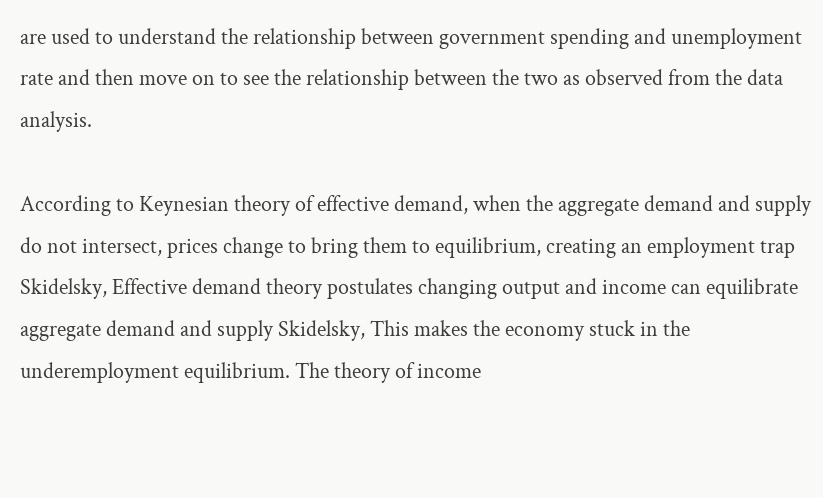are used to understand the relationship between government spending and unemployment rate and then move on to see the relationship between the two as observed from the data analysis.

According to Keynesian theory of effective demand, when the aggregate demand and supply do not intersect, prices change to bring them to equilibrium, creating an employment trap Skidelsky, Effective demand theory postulates changing output and income can equilibrate aggregate demand and supply Skidelsky, This makes the economy stuck in the underemployment equilibrium. The theory of income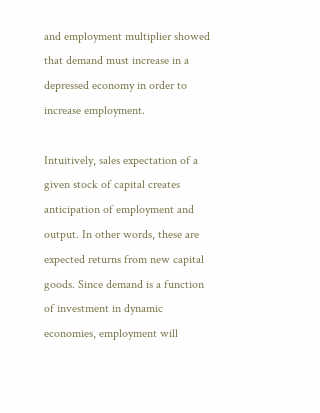and employment multiplier showed that demand must increase in a depressed economy in order to increase employment.

Intuitively, sales expectation of a given stock of capital creates anticipation of employment and output. In other words, these are expected returns from new capital goods. Since demand is a function of investment in dynamic economies, employment will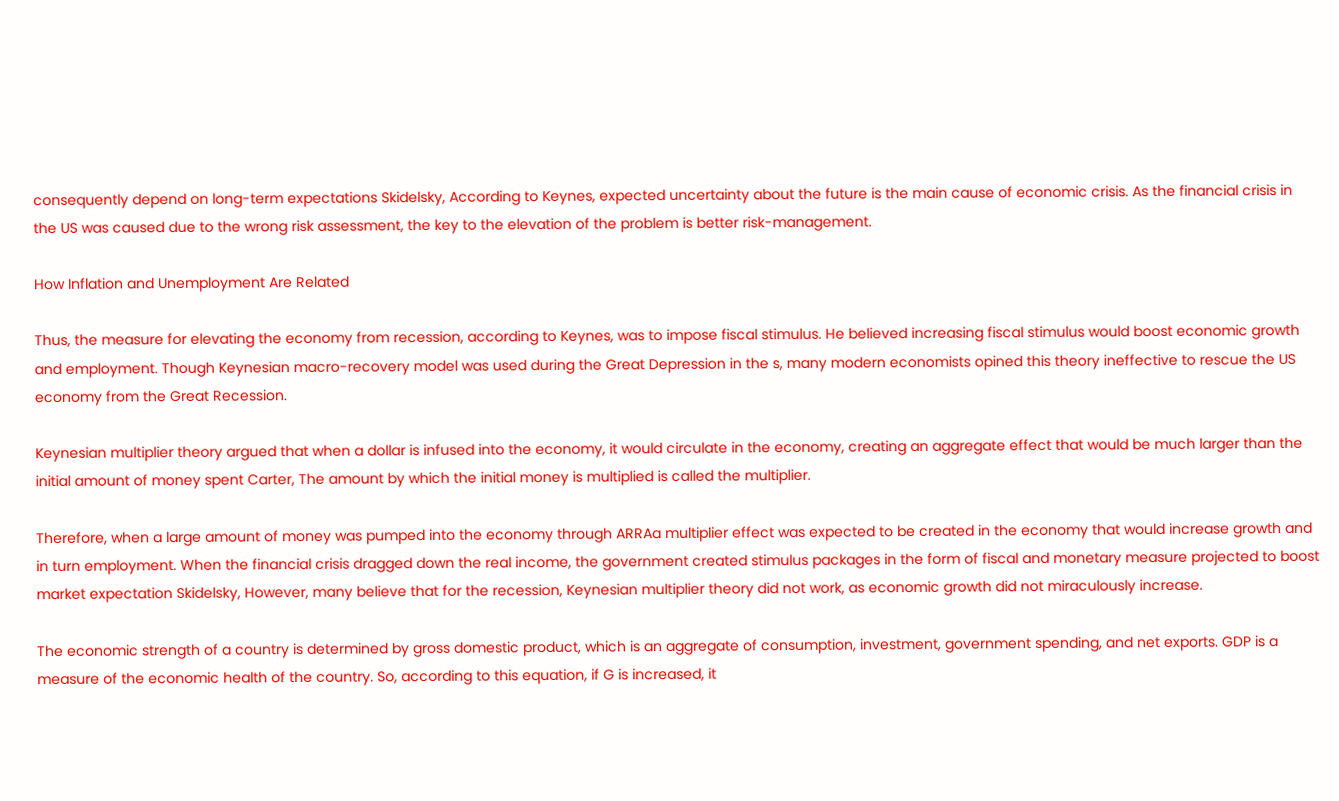consequently depend on long-term expectations Skidelsky, According to Keynes, expected uncertainty about the future is the main cause of economic crisis. As the financial crisis in the US was caused due to the wrong risk assessment, the key to the elevation of the problem is better risk-management.

How Inflation and Unemployment Are Related

Thus, the measure for elevating the economy from recession, according to Keynes, was to impose fiscal stimulus. He believed increasing fiscal stimulus would boost economic growth and employment. Though Keynesian macro-recovery model was used during the Great Depression in the s, many modern economists opined this theory ineffective to rescue the US economy from the Great Recession.

Keynesian multiplier theory argued that when a dollar is infused into the economy, it would circulate in the economy, creating an aggregate effect that would be much larger than the initial amount of money spent Carter, The amount by which the initial money is multiplied is called the multiplier.

Therefore, when a large amount of money was pumped into the economy through ARRAa multiplier effect was expected to be created in the economy that would increase growth and in turn employment. When the financial crisis dragged down the real income, the government created stimulus packages in the form of fiscal and monetary measure projected to boost market expectation Skidelsky, However, many believe that for the recession, Keynesian multiplier theory did not work, as economic growth did not miraculously increase.

The economic strength of a country is determined by gross domestic product, which is an aggregate of consumption, investment, government spending, and net exports. GDP is a measure of the economic health of the country. So, according to this equation, if G is increased, it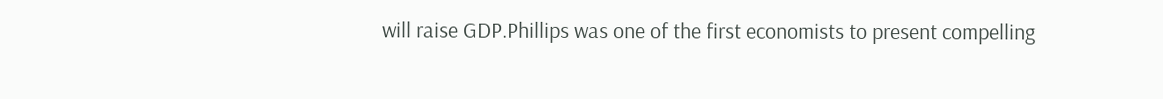will raise GDP.Phillips was one of the first economists to present compelling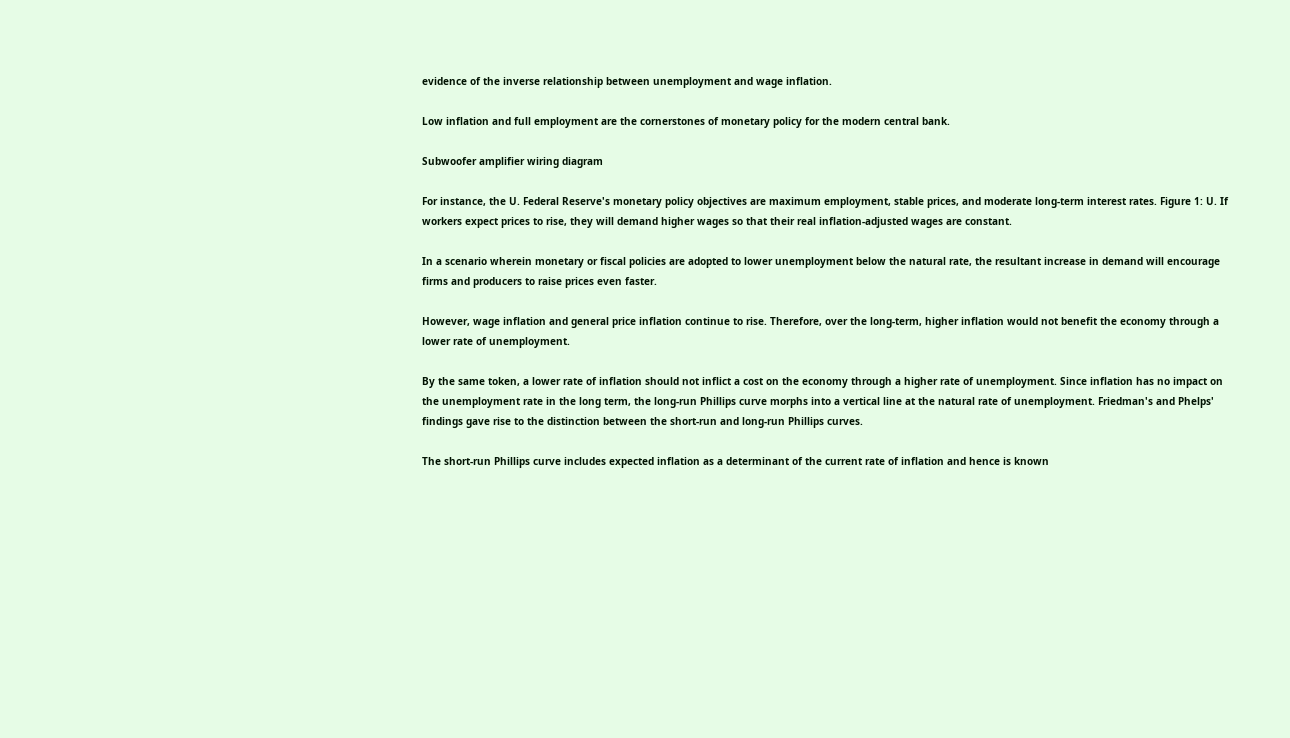evidence of the inverse relationship between unemployment and wage inflation.

Low inflation and full employment are the cornerstones of monetary policy for the modern central bank.

Subwoofer amplifier wiring diagram

For instance, the U. Federal Reserve's monetary policy objectives are maximum employment, stable prices, and moderate long-term interest rates. Figure 1: U. If workers expect prices to rise, they will demand higher wages so that their real inflation-adjusted wages are constant.

In a scenario wherein monetary or fiscal policies are adopted to lower unemployment below the natural rate, the resultant increase in demand will encourage firms and producers to raise prices even faster.

However, wage inflation and general price inflation continue to rise. Therefore, over the long-term, higher inflation would not benefit the economy through a lower rate of unemployment.

By the same token, a lower rate of inflation should not inflict a cost on the economy through a higher rate of unemployment. Since inflation has no impact on the unemployment rate in the long term, the long-run Phillips curve morphs into a vertical line at the natural rate of unemployment. Friedman's and Phelps' findings gave rise to the distinction between the short-run and long-run Phillips curves.

The short-run Phillips curve includes expected inflation as a determinant of the current rate of inflation and hence is known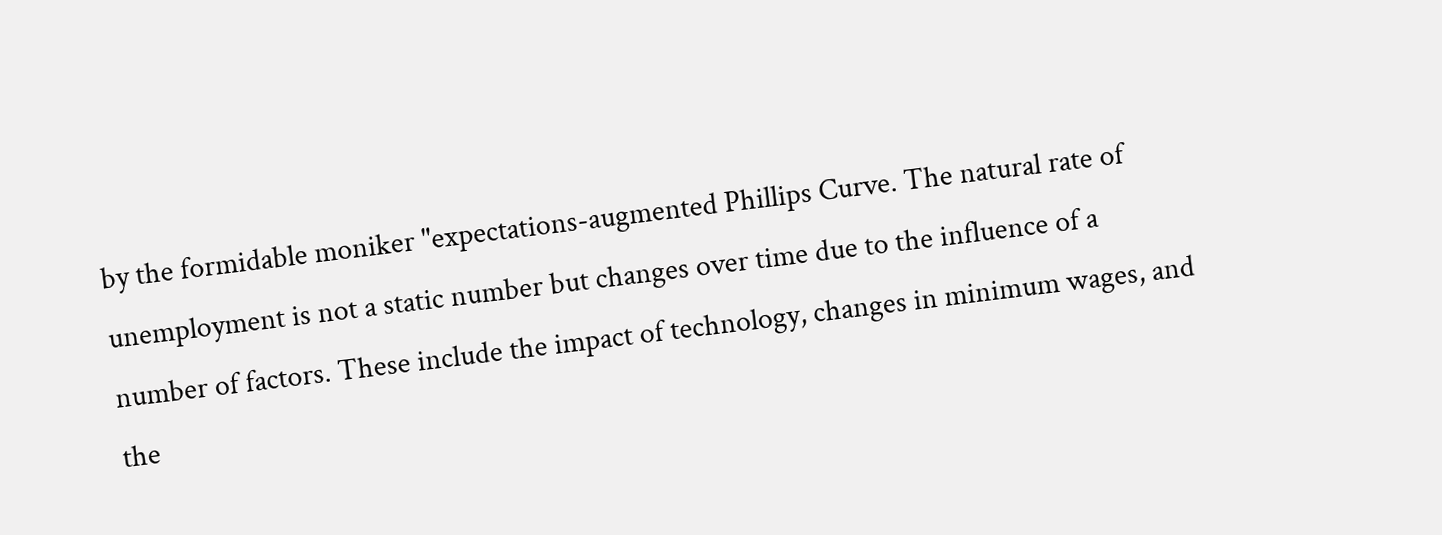by the formidable moniker "expectations-augmented Phillips Curve. The natural rate of unemployment is not a static number but changes over time due to the influence of a number of factors. These include the impact of technology, changes in minimum wages, and the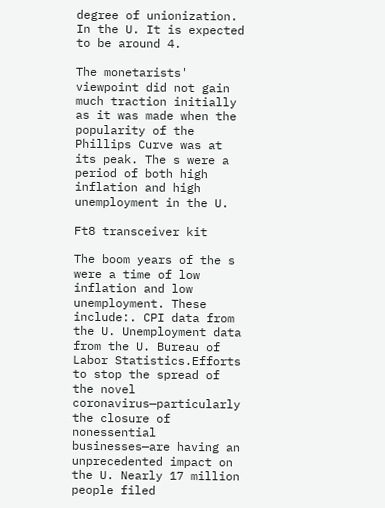degree of unionization. In the U. It is expected to be around 4.

The monetarists' viewpoint did not gain much traction initially as it was made when the popularity of the Phillips Curve was at its peak. The s were a period of both high inflation and high unemployment in the U.

Ft8 transceiver kit

The boom years of the s were a time of low inflation and low unemployment. These include:. CPI data from the U. Unemployment data from the U. Bureau of Labor Statistics.Efforts to stop the spread of the novel coronavirus—particularly the closure of nonessential businesses—are having an unprecedented impact on the U. Nearly 17 million people filed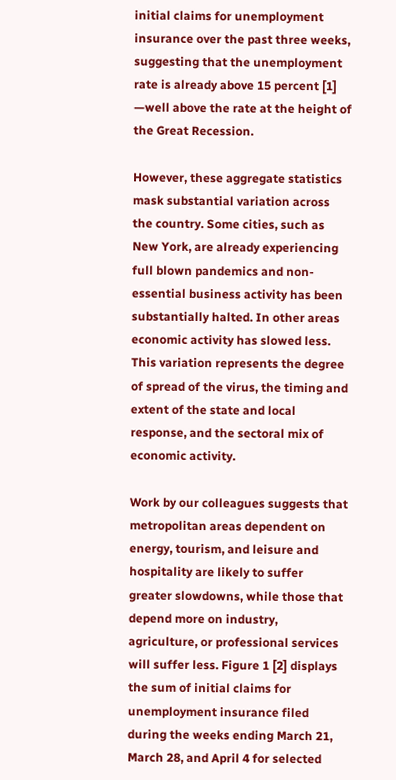initial claims for unemployment insurance over the past three weeks, suggesting that the unemployment rate is already above 15 percent [1] —well above the rate at the height of the Great Recession.

However, these aggregate statistics mask substantial variation across the country. Some cities, such as New York, are already experiencing full blown pandemics and non-essential business activity has been substantially halted. In other areas economic activity has slowed less. This variation represents the degree of spread of the virus, the timing and extent of the state and local response, and the sectoral mix of economic activity.

Work by our colleagues suggests that metropolitan areas dependent on energy, tourism, and leisure and hospitality are likely to suffer greater slowdowns, while those that depend more on industry, agriculture, or professional services will suffer less. Figure 1 [2] displays the sum of initial claims for unemployment insurance filed during the weeks ending March 21, March 28, and April 4 for selected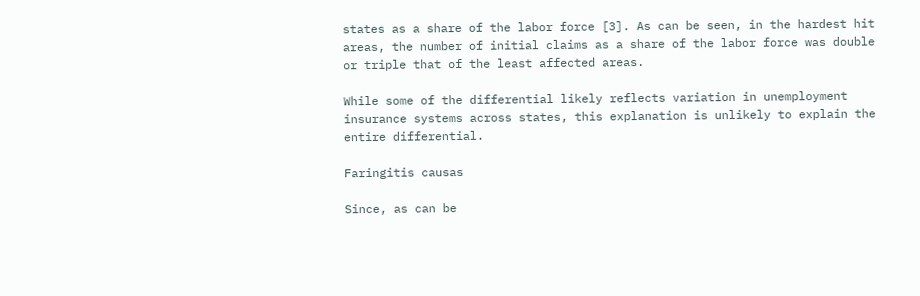states as a share of the labor force [3]. As can be seen, in the hardest hit areas, the number of initial claims as a share of the labor force was double or triple that of the least affected areas.

While some of the differential likely reflects variation in unemployment insurance systems across states, this explanation is unlikely to explain the entire differential.

Faringitis causas

Since, as can be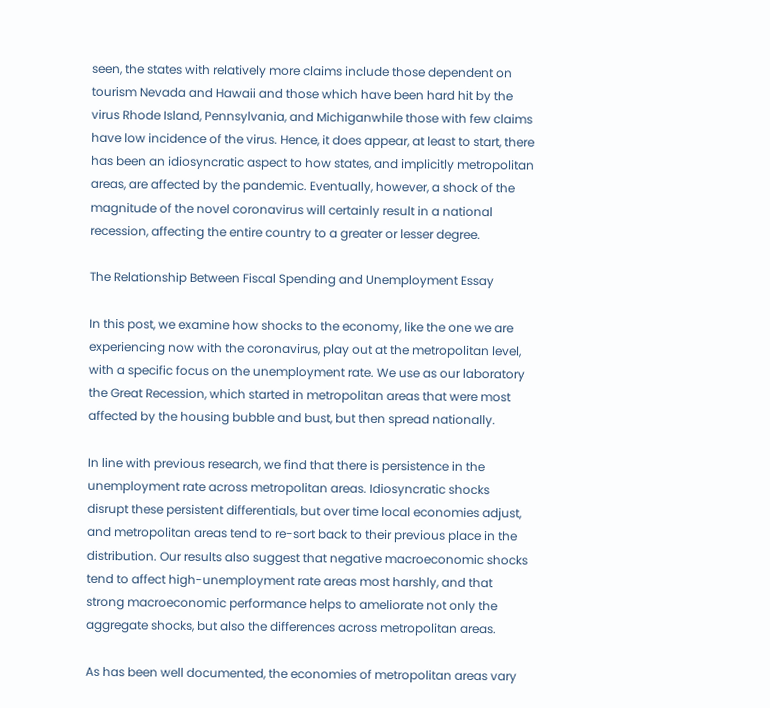seen, the states with relatively more claims include those dependent on tourism Nevada and Hawaii and those which have been hard hit by the virus Rhode Island, Pennsylvania, and Michiganwhile those with few claims have low incidence of the virus. Hence, it does appear, at least to start, there has been an idiosyncratic aspect to how states, and implicitly metropolitan areas, are affected by the pandemic. Eventually, however, a shock of the magnitude of the novel coronavirus will certainly result in a national recession, affecting the entire country to a greater or lesser degree.

The Relationship Between Fiscal Spending and Unemployment Essay

In this post, we examine how shocks to the economy, like the one we are experiencing now with the coronavirus, play out at the metropolitan level, with a specific focus on the unemployment rate. We use as our laboratory the Great Recession, which started in metropolitan areas that were most affected by the housing bubble and bust, but then spread nationally.

In line with previous research, we find that there is persistence in the unemployment rate across metropolitan areas. Idiosyncratic shocks disrupt these persistent differentials, but over time local economies adjust, and metropolitan areas tend to re-sort back to their previous place in the distribution. Our results also suggest that negative macroeconomic shocks tend to affect high-unemployment rate areas most harshly, and that strong macroeconomic performance helps to ameliorate not only the aggregate shocks, but also the differences across metropolitan areas.

As has been well documented, the economies of metropolitan areas vary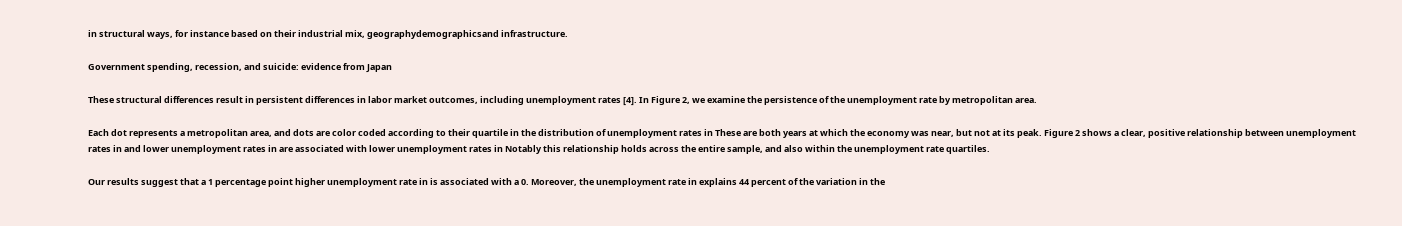in structural ways, for instance based on their industrial mix, geographydemographicsand infrastructure.

Government spending, recession, and suicide: evidence from Japan

These structural differences result in persistent differences in labor market outcomes, including unemployment rates [4]. In Figure 2, we examine the persistence of the unemployment rate by metropolitan area.

Each dot represents a metropolitan area, and dots are color coded according to their quartile in the distribution of unemployment rates in These are both years at which the economy was near, but not at its peak. Figure 2 shows a clear, positive relationship between unemployment rates in and lower unemployment rates in are associated with lower unemployment rates in Notably this relationship holds across the entire sample, and also within the unemployment rate quartiles.

Our results suggest that a 1 percentage point higher unemployment rate in is associated with a 0. Moreover, the unemployment rate in explains 44 percent of the variation in the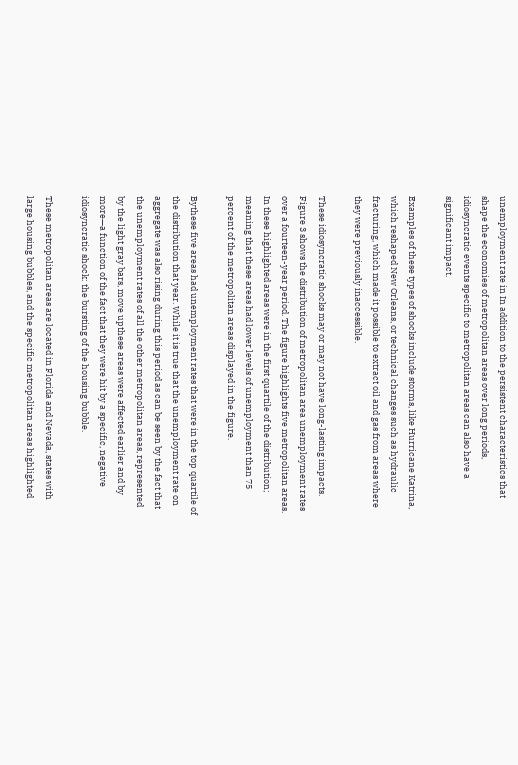unemployment rate in In addition to the persistent characteristics that shape the economies of metropolitan areas over long periods, idiosyncratic events specific to metropolitan areas can also have a significant impact.

Examples of these types of shocks include storms, like Hurricane Katrina, which reshaped New Orleans, or technical changes such as hydraulic fracturing, which made it possible to extract oil and gas from areas where they were previously inaccessible.

These idiosyncratic shocks may or may not have long-lasting impacts. Figure 3 shows the distribution of metropolitan area unemployment rates over a fourteen-year period. The figure highlights five metropolitan areas. In these highlighted areas were in the first quartile of the distribution; meaning that these areas had lower levels of unemployment than 75 percent of the metropolitan areas displayed in the figure.

Bythese five areas had unemployment rates that were in the top quartile of the distribution that year. While it is true that the unemployment rate on aggregate was also rising during this period as can be seen by the fact that the unemployment rates of all the other metropolitan areas, represented by the light gray bars, move upthese areas were affected earlier and by more—a function of the fact that they were hit by a specific, negative idiosyncratic shock: the bursting of the housing bubble.

These metropolitan areas are located in Florida and Nevada, states with large housing bubbles, and the specific metropolitan areas highlighted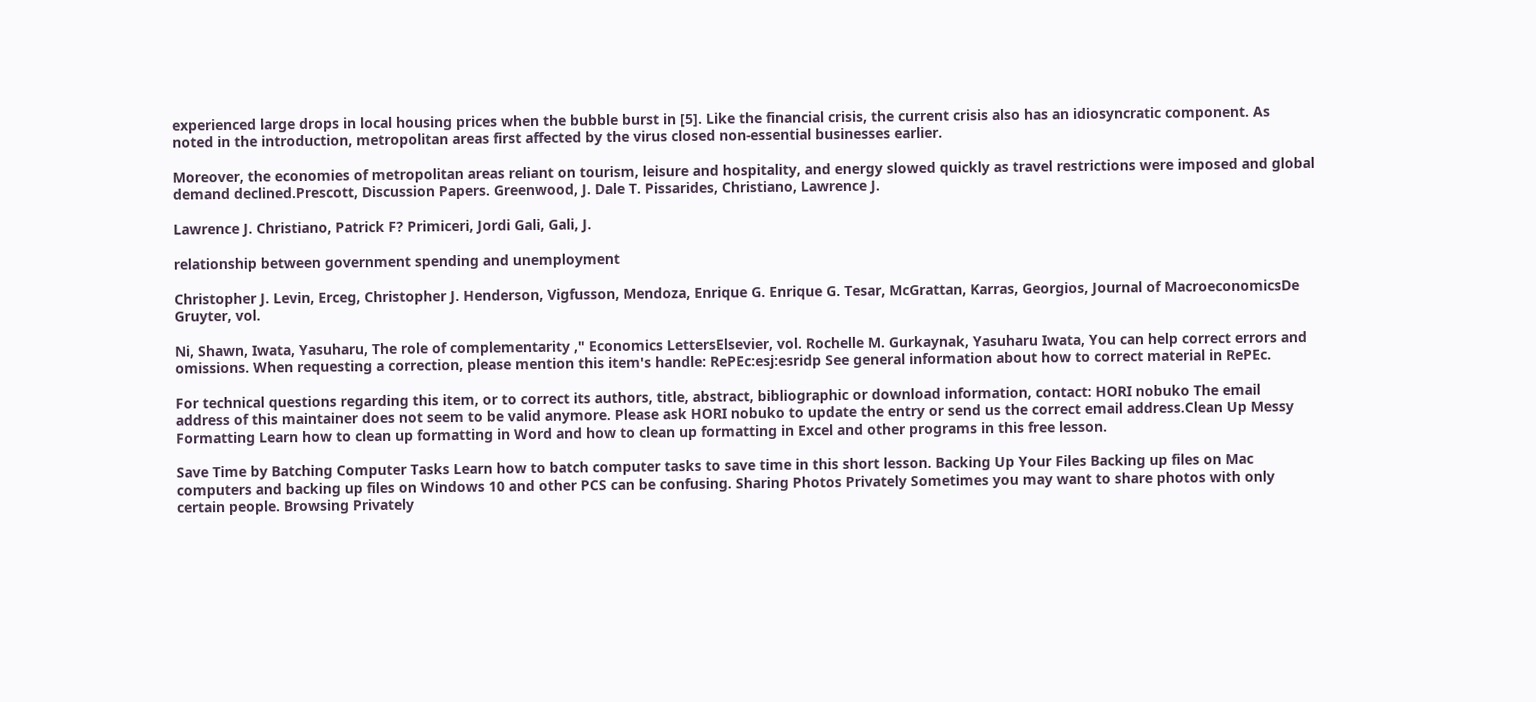experienced large drops in local housing prices when the bubble burst in [5]. Like the financial crisis, the current crisis also has an idiosyncratic component. As noted in the introduction, metropolitan areas first affected by the virus closed non-essential businesses earlier.

Moreover, the economies of metropolitan areas reliant on tourism, leisure and hospitality, and energy slowed quickly as travel restrictions were imposed and global demand declined.Prescott, Discussion Papers. Greenwood, J. Dale T. Pissarides, Christiano, Lawrence J.

Lawrence J. Christiano, Patrick F? Primiceri, Jordi Gali, Gali, J.

relationship between government spending and unemployment

Christopher J. Levin, Erceg, Christopher J. Henderson, Vigfusson, Mendoza, Enrique G. Enrique G. Tesar, McGrattan, Karras, Georgios, Journal of MacroeconomicsDe Gruyter, vol.

Ni, Shawn, Iwata, Yasuharu, The role of complementarity ," Economics LettersElsevier, vol. Rochelle M. Gurkaynak, Yasuharu Iwata, You can help correct errors and omissions. When requesting a correction, please mention this item's handle: RePEc:esj:esridp See general information about how to correct material in RePEc.

For technical questions regarding this item, or to correct its authors, title, abstract, bibliographic or download information, contact: HORI nobuko The email address of this maintainer does not seem to be valid anymore. Please ask HORI nobuko to update the entry or send us the correct email address.Clean Up Messy Formatting Learn how to clean up formatting in Word and how to clean up formatting in Excel and other programs in this free lesson.

Save Time by Batching Computer Tasks Learn how to batch computer tasks to save time in this short lesson. Backing Up Your Files Backing up files on Mac computers and backing up files on Windows 10 and other PCS can be confusing. Sharing Photos Privately Sometimes you may want to share photos with only certain people. Browsing Privately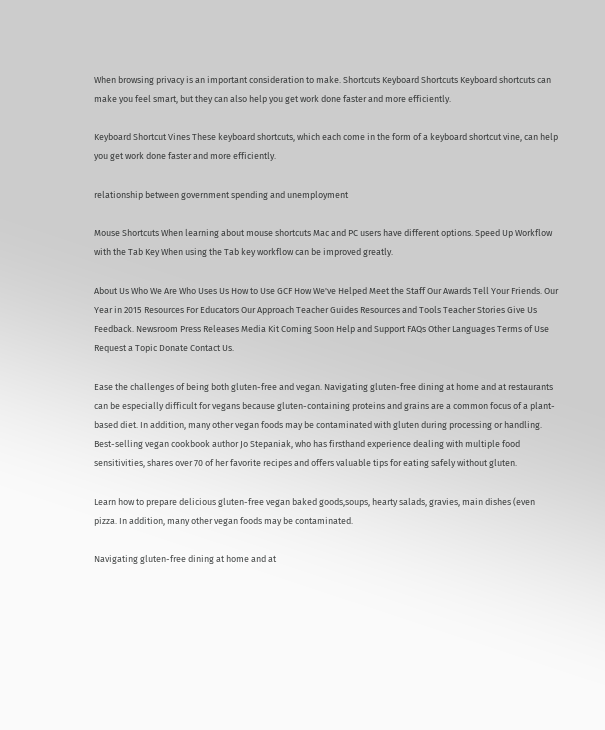When browsing privacy is an important consideration to make. Shortcuts Keyboard Shortcuts Keyboard shortcuts can make you feel smart, but they can also help you get work done faster and more efficiently.

Keyboard Shortcut Vines These keyboard shortcuts, which each come in the form of a keyboard shortcut vine, can help you get work done faster and more efficiently.

relationship between government spending and unemployment

Mouse Shortcuts When learning about mouse shortcuts Mac and PC users have different options. Speed Up Workflow with the Tab Key When using the Tab key workflow can be improved greatly.

About Us Who We Are Who Uses Us How to Use GCF How We've Helped Meet the Staff Our Awards Tell Your Friends. Our Year in 2015 Resources For Educators Our Approach Teacher Guides Resources and Tools Teacher Stories Give Us Feedback. Newsroom Press Releases Media Kit Coming Soon Help and Support FAQs Other Languages Terms of Use Request a Topic Donate Contact Us.

Ease the challenges of being both gluten-free and vegan. Navigating gluten-free dining at home and at restaurants can be especially difficult for vegans because gluten-containing proteins and grains are a common focus of a plant-based diet. In addition, many other vegan foods may be contaminated with gluten during processing or handling. Best-selling vegan cookbook author Jo Stepaniak, who has firsthand experience dealing with multiple food sensitivities, shares over 70 of her favorite recipes and offers valuable tips for eating safely without gluten.

Learn how to prepare delicious gluten-free vegan baked goods,soups, hearty salads, gravies, main dishes (even pizza. In addition, many other vegan foods may be contaminated.

Navigating gluten-free dining at home and at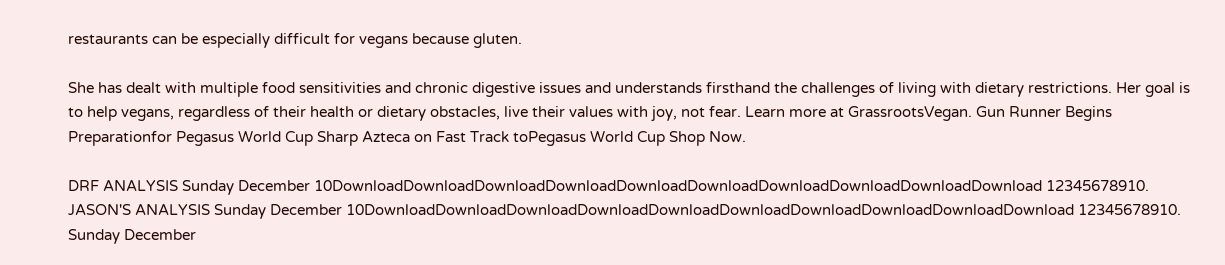restaurants can be especially difficult for vegans because gluten.

She has dealt with multiple food sensitivities and chronic digestive issues and understands firsthand the challenges of living with dietary restrictions. Her goal is to help vegans, regardless of their health or dietary obstacles, live their values with joy, not fear. Learn more at GrassrootsVegan. Gun Runner Begins Preparationfor Pegasus World Cup Sharp Azteca on Fast Track toPegasus World Cup Shop Now.

DRF ANALYSIS Sunday December 10DownloadDownloadDownloadDownloadDownloadDownloadDownloadDownloadDownloadDownload 12345678910. JASON'S ANALYSIS Sunday December 10DownloadDownloadDownloadDownloadDownloadDownloadDownloadDownloadDownloadDownload 12345678910. Sunday December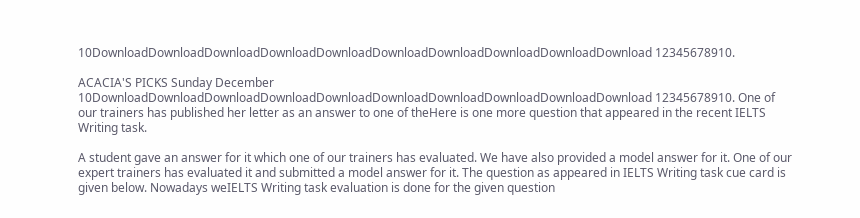10DownloadDownloadDownloadDownloadDownloadDownloadDownloadDownloadDownloadDownload 12345678910.

ACACIA'S PICKS Sunday December 10DownloadDownloadDownloadDownloadDownloadDownloadDownloadDownloadDownloadDownload 12345678910. One of our trainers has published her letter as an answer to one of theHere is one more question that appeared in the recent IELTS Writing task.

A student gave an answer for it which one of our trainers has evaluated. We have also provided a model answer for it. One of our expert trainers has evaluated it and submitted a model answer for it. The question as appeared in IELTS Writing task cue card is given below. Nowadays weIELTS Writing task evaluation is done for the given question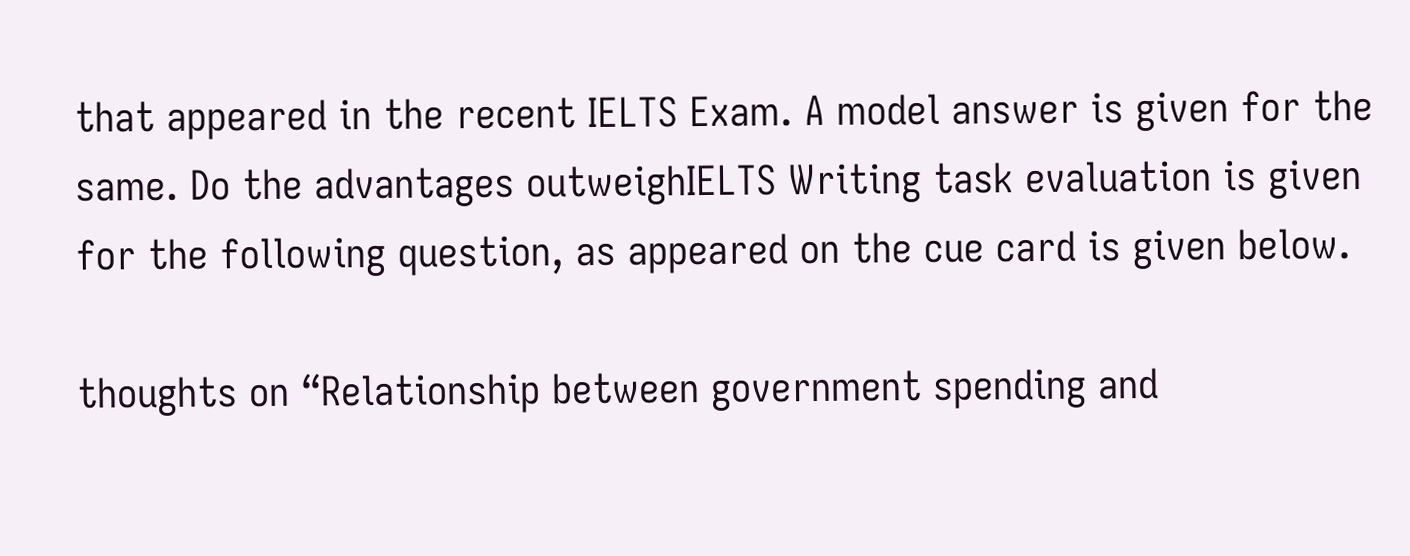that appeared in the recent IELTS Exam. A model answer is given for the same. Do the advantages outweighIELTS Writing task evaluation is given for the following question, as appeared on the cue card is given below.

thoughts on “Relationship between government spending and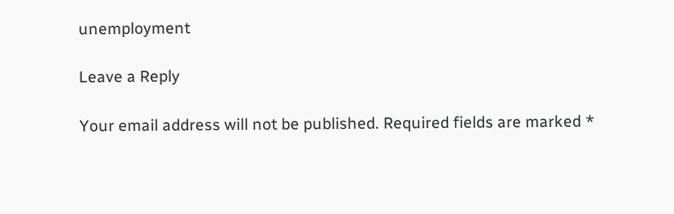unemployment

Leave a Reply

Your email address will not be published. Required fields are marked *